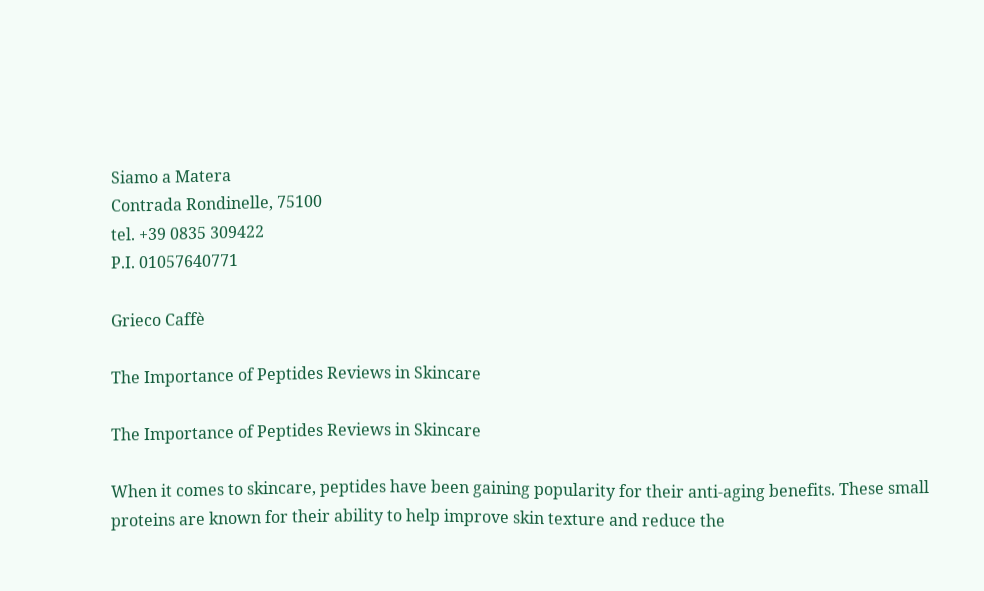Siamo a Matera
Contrada Rondinelle, 75100
tel. +39 0835 309422
P.I. 01057640771

Grieco Caffè

The Importance of Peptides Reviews in Skincare

The Importance of Peptides Reviews in Skincare

When it comes to skincare, peptides have been gaining popularity for their anti-aging benefits. These small proteins are known for their ability to help improve skin texture and reduce the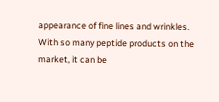appearance of fine lines and wrinkles. With so many peptide products on the market, it can be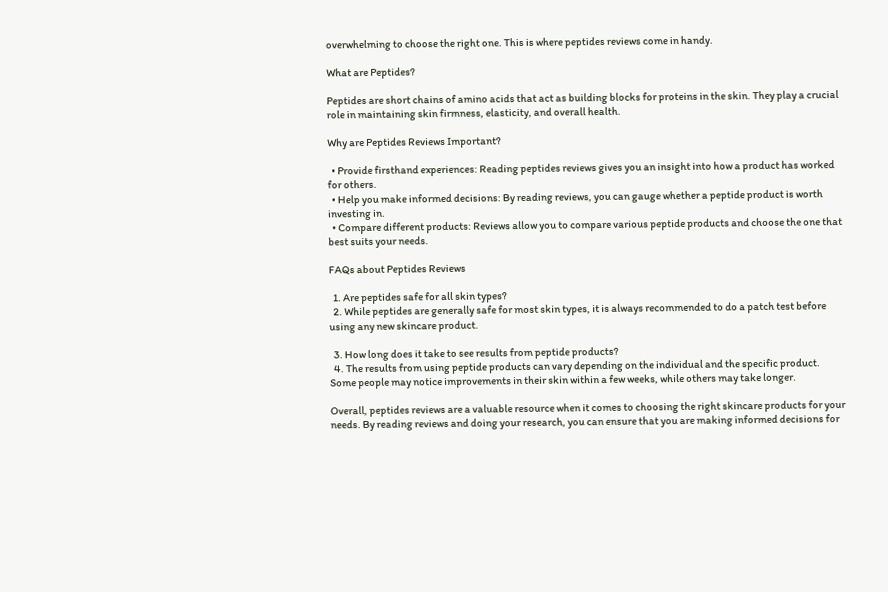overwhelming to choose the right one. This is where peptides reviews come in handy.

What are Peptides?

Peptides are short chains of amino acids that act as building blocks for proteins in the skin. They play a crucial role in maintaining skin firmness, elasticity, and overall health.

Why are Peptides Reviews Important?

  • Provide firsthand experiences: Reading peptides reviews gives you an insight into how a product has worked for others.
  • Help you make informed decisions: By reading reviews, you can gauge whether a peptide product is worth investing in.
  • Compare different products: Reviews allow you to compare various peptide products and choose the one that best suits your needs.

FAQs about Peptides Reviews

  1. Are peptides safe for all skin types?
  2. While peptides are generally safe for most skin types, it is always recommended to do a patch test before using any new skincare product.

  3. How long does it take to see results from peptide products?
  4. The results from using peptide products can vary depending on the individual and the specific product. Some people may notice improvements in their skin within a few weeks, while others may take longer.

Overall, peptides reviews are a valuable resource when it comes to choosing the right skincare products for your needs. By reading reviews and doing your research, you can ensure that you are making informed decisions for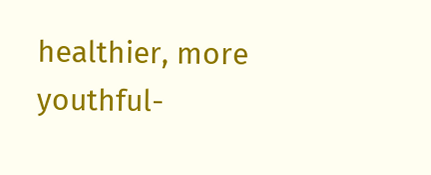healthier, more youthful-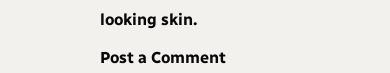looking skin.

Post a Comment